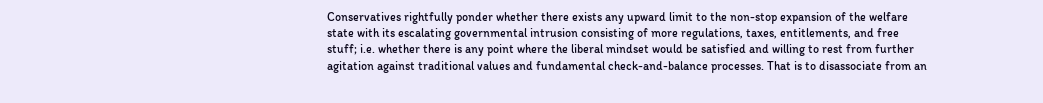Conservatives rightfully ponder whether there exists any upward limit to the non-stop expansion of the welfare state with its escalating governmental intrusion consisting of more regulations, taxes, entitlements, and free stuff; i.e. whether there is any point where the liberal mindset would be satisfied and willing to rest from further agitation against traditional values and fundamental check-and-balance processes. That is to disassociate from an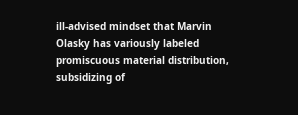ill-advised mindset that Marvin Olasky has variously labeled promiscuous material distribution, subsidizing of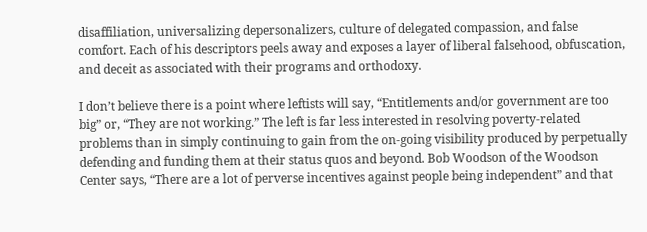disaffiliation, universalizing depersonalizers, culture of delegated compassion, and false comfort. Each of his descriptors peels away and exposes a layer of liberal falsehood, obfuscation, and deceit as associated with their programs and orthodoxy.

I don’t believe there is a point where leftists will say, “Entitlements and/or government are too big” or, “They are not working.” The left is far less interested in resolving poverty-related problems than in simply continuing to gain from the on-going visibility produced by perpetually defending and funding them at their status quos and beyond. Bob Woodson of the Woodson Center says, “There are a lot of perverse incentives against people being independent” and that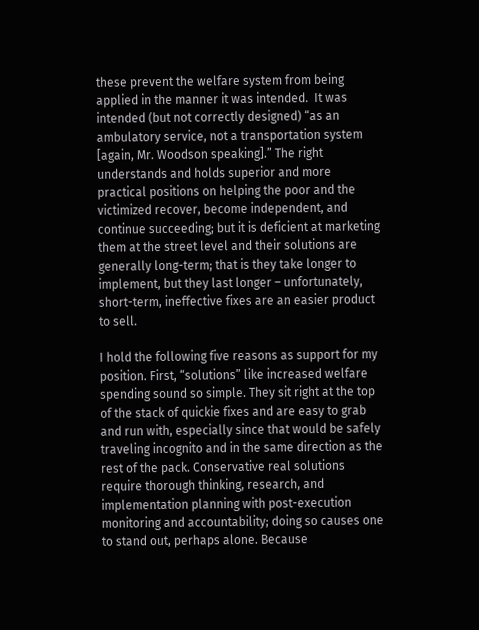these prevent the welfare system from being applied in the manner it was intended.  It was intended (but not correctly designed) “as an ambulatory service, not a transportation system [again, Mr. Woodson speaking].” The right understands and holds superior and more practical positions on helping the poor and the victimized recover, become independent, and continue succeeding; but it is deficient at marketing them at the street level and their solutions are generally long-term; that is they take longer to implement, but they last longer – unfortunately, short-term, ineffective fixes are an easier product to sell.

I hold the following five reasons as support for my position. First, “solutions” like increased welfare spending sound so simple. They sit right at the top of the stack of quickie fixes and are easy to grab and run with, especially since that would be safely traveling incognito and in the same direction as the rest of the pack. Conservative real solutions require thorough thinking, research, and implementation planning with post-execution monitoring and accountability; doing so causes one to stand out, perhaps alone. Because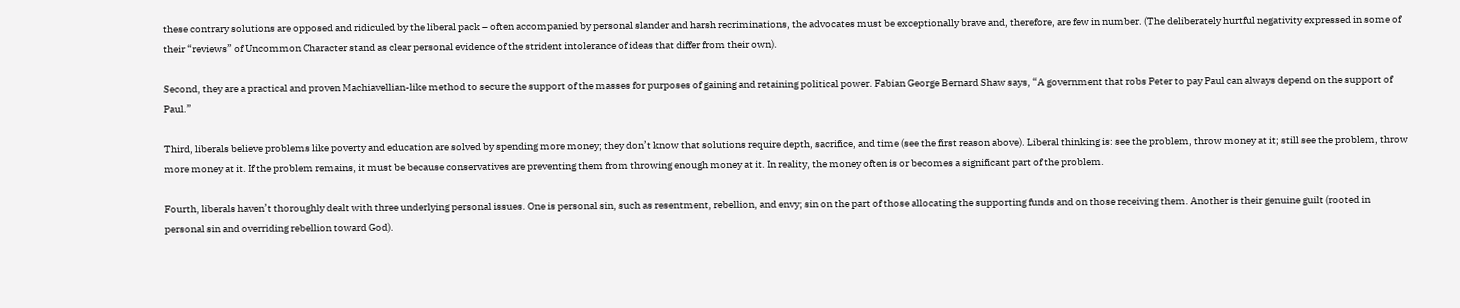these contrary solutions are opposed and ridiculed by the liberal pack – often accompanied by personal slander and harsh recriminations, the advocates must be exceptionally brave and, therefore, are few in number. (The deliberately hurtful negativity expressed in some of their “reviews” of Uncommon Character stand as clear personal evidence of the strident intolerance of ideas that differ from their own).

Second, they are a practical and proven Machiavellian-like method to secure the support of the masses for purposes of gaining and retaining political power. Fabian George Bernard Shaw says, “A government that robs Peter to pay Paul can always depend on the support of Paul.”

Third, liberals believe problems like poverty and education are solved by spending more money; they don’t know that solutions require depth, sacrifice, and time (see the first reason above). Liberal thinking is: see the problem, throw money at it; still see the problem, throw more money at it. If the problem remains, it must be because conservatives are preventing them from throwing enough money at it. In reality, the money often is or becomes a significant part of the problem.

Fourth, liberals haven’t thoroughly dealt with three underlying personal issues. One is personal sin, such as resentment, rebellion, and envy; sin on the part of those allocating the supporting funds and on those receiving them. Another is their genuine guilt (rooted in personal sin and overriding rebellion toward God).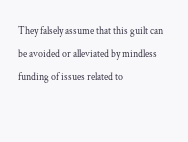They falsely assume that this guilt can be avoided or alleviated by mindless funding of issues related to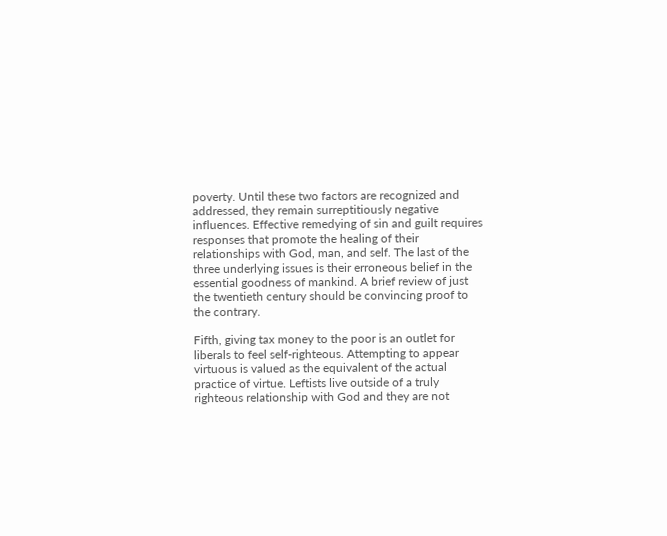poverty. Until these two factors are recognized and addressed, they remain surreptitiously negative influences. Effective remedying of sin and guilt requires responses that promote the healing of their relationships with God, man, and self. The last of the three underlying issues is their erroneous belief in the essential goodness of mankind. A brief review of just the twentieth century should be convincing proof to the contrary.

Fifth, giving tax money to the poor is an outlet for liberals to feel self-righteous. Attempting to appear virtuous is valued as the equivalent of the actual practice of virtue. Leftists live outside of a truly righteous relationship with God and they are not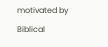motivated by Biblical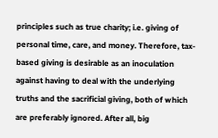principles such as true charity; i.e. giving of personal time, care, and money. Therefore, tax-based giving is desirable as an inoculation against having to deal with the underlying truths and the sacrificial giving, both of which are preferably ignored. After all, big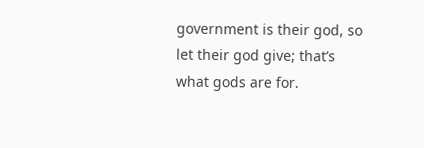government is their god, so let their god give; that’s what gods are for.